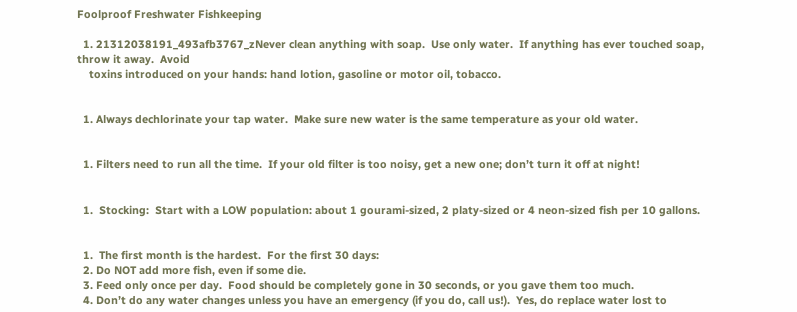Foolproof Freshwater Fishkeeping

  1. 21312038191_493afb3767_zNever clean anything with soap.  Use only water.  If anything has ever touched soap, throw it away.  Avoid
    toxins introduced on your hands: hand lotion, gasoline or motor oil, tobacco.


  1. Always dechlorinate your tap water.  Make sure new water is the same temperature as your old water.


  1. Filters need to run all the time.  If your old filter is too noisy, get a new one; don’t turn it off at night!


  1.  Stocking:  Start with a LOW population: about 1 gourami-sized, 2 platy-sized or 4 neon-sized fish per 10 gallons.


  1.  The first month is the hardest.  For the first 30 days:
  2. Do NOT add more fish, even if some die.
  3. Feed only once per day.  Food should be completely gone in 30 seconds, or you gave them too much.
  4. Don’t do any water changes unless you have an emergency (if you do, call us!).  Yes, do replace water lost to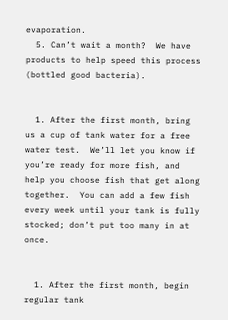evaporation.
  5. Can’t wait a month?  We have products to help speed this process (bottled good bacteria).


  1. After the first month, bring us a cup of tank water for a free water test.  We’ll let you know if you’re ready for more fish, and help you choose fish that get along together.  You can add a few fish every week until your tank is fully stocked; don’t put too many in at once.


  1. After the first month, begin regular tank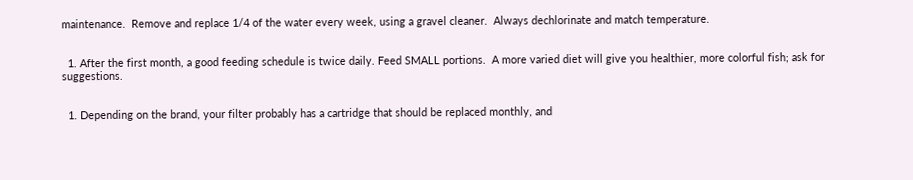maintenance.  Remove and replace 1/4 of the water every week, using a gravel cleaner.  Always dechlorinate and match temperature.


  1. After the first month, a good feeding schedule is twice daily. Feed SMALL portions.  A more varied diet will give you healthier, more colorful fish; ask for suggestions.


  1. Depending on the brand, your filter probably has a cartridge that should be replaced monthly, and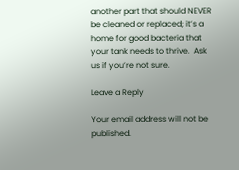another part that should NEVER be cleaned or replaced; it’s a home for good bacteria that your tank needs to thrive.  Ask us if you’re not sure.

Leave a Reply

Your email address will not be published.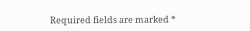Required fields are marked *